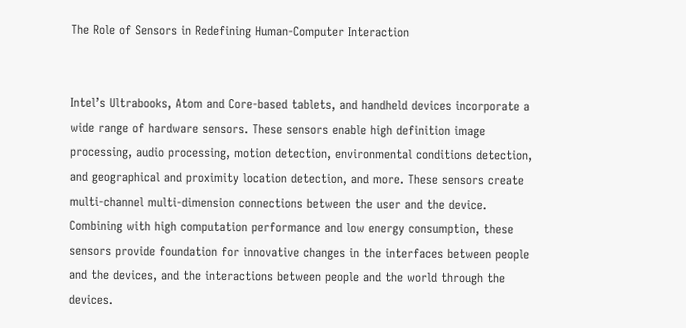The Role of Sensors in Redefining Human-Computer Interaction


Intel’s Ultrabooks, Atom and Core-based tablets, and handheld devices incorporate a wide range of hardware sensors. These sensors enable high definition image processing, audio processing, motion detection, environmental conditions detection, and geographical and proximity location detection, and more. These sensors create multi-channel multi-dimension connections between the user and the device.  Combining with high computation performance and low energy consumption, these sensors provide foundation for innovative changes in the interfaces between people and the devices, and the interactions between people and the world through the devices.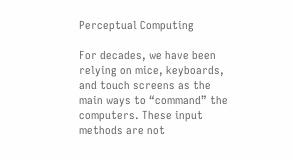Perceptual Computing

For decades, we have been relying on mice, keyboards, and touch screens as the main ways to “command” the computers. These input methods are not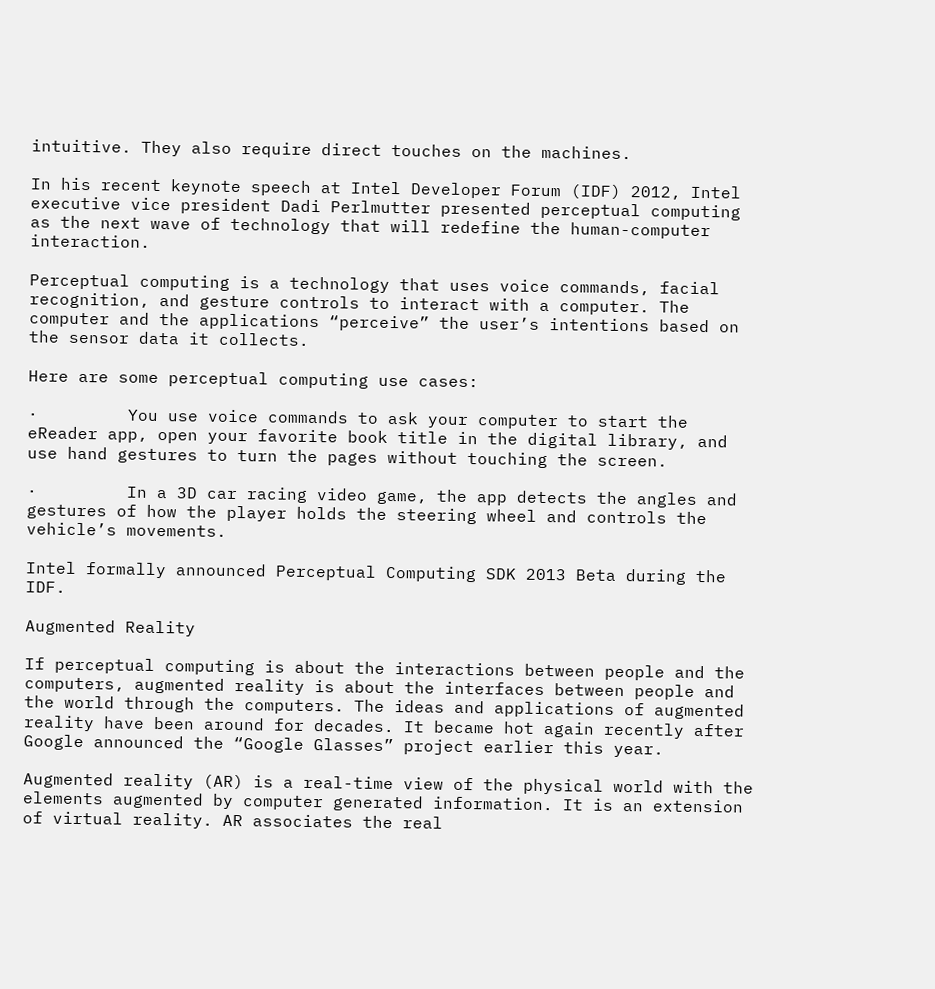intuitive. They also require direct touches on the machines.

In his recent keynote speech at Intel Developer Forum (IDF) 2012, Intel executive vice president Dadi Perlmutter presented perceptual computing as the next wave of technology that will redefine the human-computer interaction.

Perceptual computing is a technology that uses voice commands, facial recognition, and gesture controls to interact with a computer. The computer and the applications “perceive” the user’s intentions based on the sensor data it collects.

Here are some perceptual computing use cases:

·         You use voice commands to ask your computer to start the eReader app, open your favorite book title in the digital library, and use hand gestures to turn the pages without touching the screen.

·         In a 3D car racing video game, the app detects the angles and gestures of how the player holds the steering wheel and controls the vehicle’s movements.

Intel formally announced Perceptual Computing SDK 2013 Beta during the IDF.

Augmented Reality

If perceptual computing is about the interactions between people and the computers, augmented reality is about the interfaces between people and the world through the computers. The ideas and applications of augmented reality have been around for decades. It became hot again recently after Google announced the “Google Glasses” project earlier this year.

Augmented reality (AR) is a real-time view of the physical world with the elements augmented by computer generated information. It is an extension of virtual reality. AR associates the real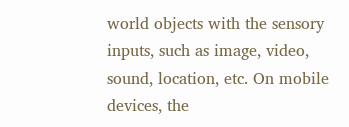world objects with the sensory inputs, such as image, video, sound, location, etc. On mobile devices, the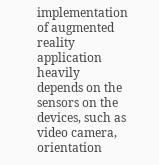implementation of augmented reality application heavily depends on the sensors on the devices, such as video camera, orientation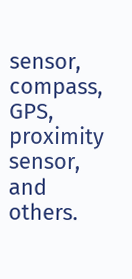sensor, compass, GPS, proximity sensor, and others.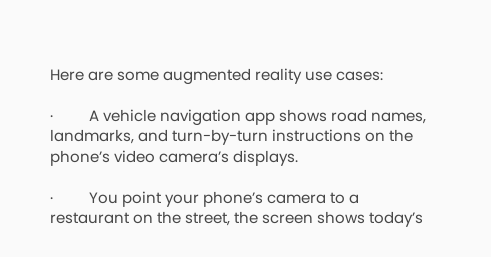Here are some augmented reality use cases:

·         A vehicle navigation app shows road names, landmarks, and turn-by-turn instructions on the phone’s video camera’s displays.

·         You point your phone’s camera to a restaurant on the street, the screen shows today’s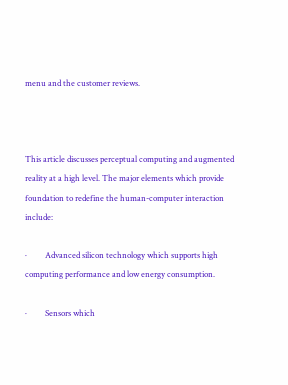menu and the customer reviews.



This article discusses perceptual computing and augmented reality at a high level. The major elements which provide foundation to redefine the human-computer interaction include:

·         Advanced silicon technology which supports high computing performance and low energy consumption.

·         Sensors which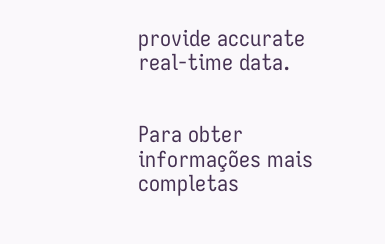provide accurate real-time data.


Para obter informações mais completas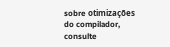sobre otimizações do compilador, consulte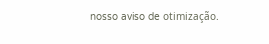nosso aviso de otimização.